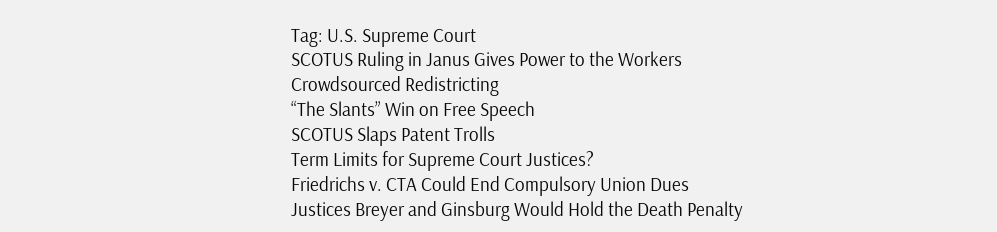Tag: U.S. Supreme Court
SCOTUS Ruling in Janus Gives Power to the Workers
Crowdsourced Redistricting
“The Slants” Win on Free Speech
SCOTUS Slaps Patent Trolls
Term Limits for Supreme Court Justices?
Friedrichs v. CTA Could End Compulsory Union Dues
Justices Breyer and Ginsburg Would Hold the Death Penalty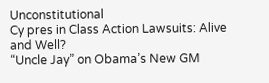Unconstitutional
Cy pres in Class Action Lawsuits: Alive and Well?
“Uncle Jay” on Obama’s New GM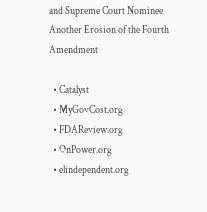and Supreme Court Nominee
Another Erosion of the Fourth Amendment

  • Catalyst
  • MyGovCost.org
  • FDAReview.org
  • OnPower.org
  • elindependent.org